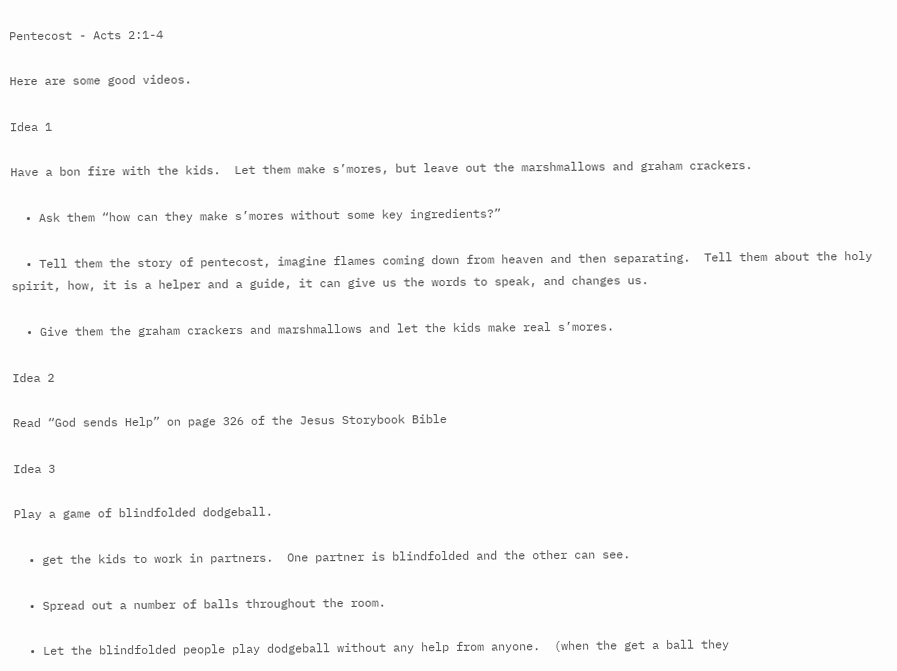Pentecost - Acts 2:1-4

Here are some good videos.

Idea 1

Have a bon fire with the kids.  Let them make s’mores, but leave out the marshmallows and graham crackers.

  • Ask them “how can they make s’mores without some key ingredients?”

  • Tell them the story of pentecost, imagine flames coming down from heaven and then separating.  Tell them about the holy spirit, how, it is a helper and a guide, it can give us the words to speak, and changes us.

  • Give them the graham crackers and marshmallows and let the kids make real s’mores.

Idea 2

Read “God sends Help” on page 326 of the Jesus Storybook Bible

Idea 3

Play a game of blindfolded dodgeball.

  • get the kids to work in partners.  One partner is blindfolded and the other can see.

  • Spread out a number of balls throughout the room.

  • Let the blindfolded people play dodgeball without any help from anyone.  (when the get a ball they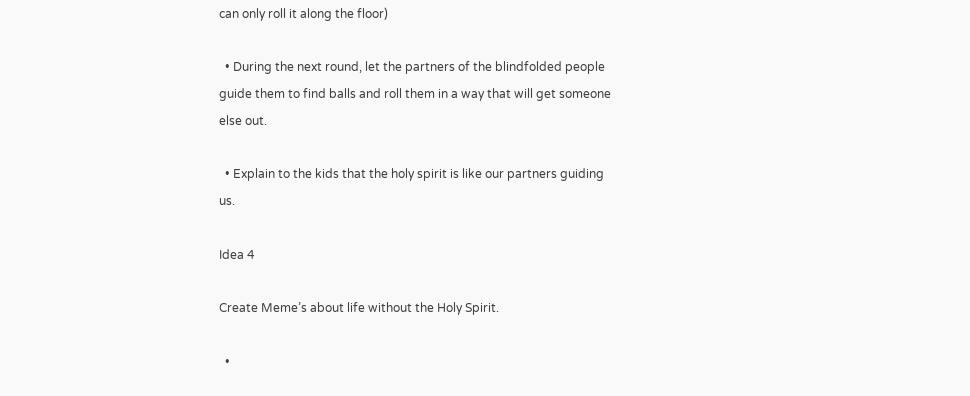can only roll it along the floor)

  • During the next round, let the partners of the blindfolded people guide them to find balls and roll them in a way that will get someone else out.

  • Explain to the kids that the holy spirit is like our partners guiding us.

Idea 4

Create Meme’s about life without the Holy Spirit.

  •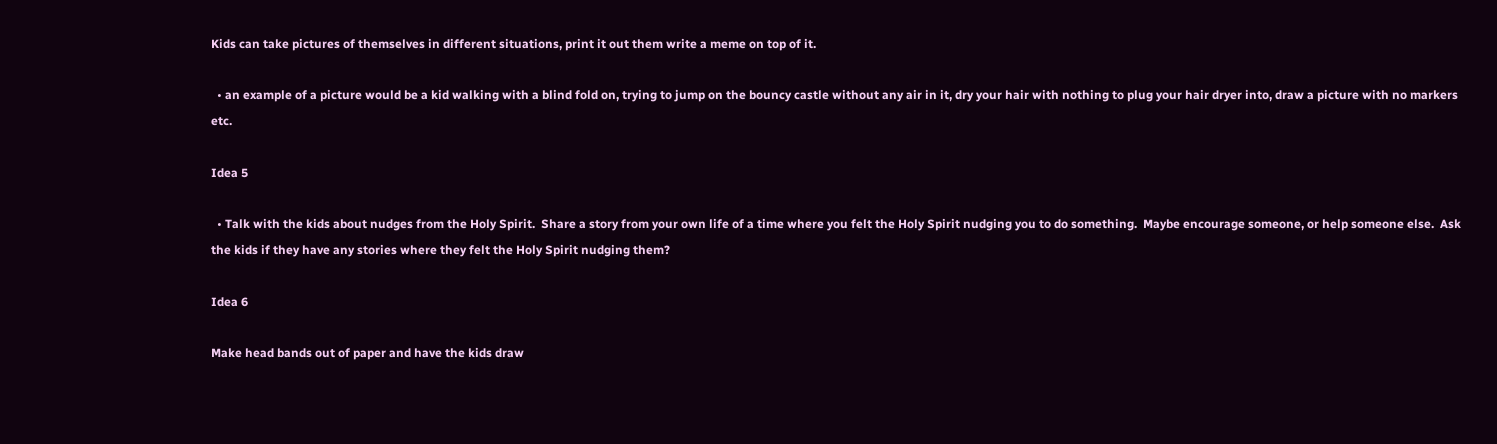Kids can take pictures of themselves in different situations, print it out them write a meme on top of it.

  • an example of a picture would be a kid walking with a blind fold on, trying to jump on the bouncy castle without any air in it, dry your hair with nothing to plug your hair dryer into, draw a picture with no markers etc.

Idea 5

  • Talk with the kids about nudges from the Holy Spirit.  Share a story from your own life of a time where you felt the Holy Spirit nudging you to do something.  Maybe encourage someone, or help someone else.  Ask the kids if they have any stories where they felt the Holy Spirit nudging them?

Idea 6

Make head bands out of paper and have the kids draw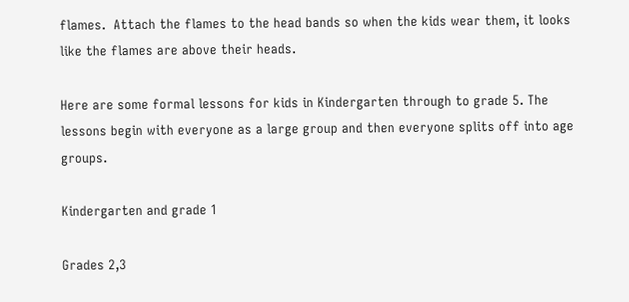flames.  Attach the flames to the head bands so when the kids wear them, it looks like the flames are above their heads.

Here are some formal lessons for kids in Kindergarten through to grade 5. The lessons begin with everyone as a large group and then everyone splits off into age groups.

Kindergarten and grade 1

Grades 2,3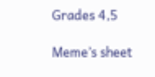Grades 4,5

Meme’s sheet